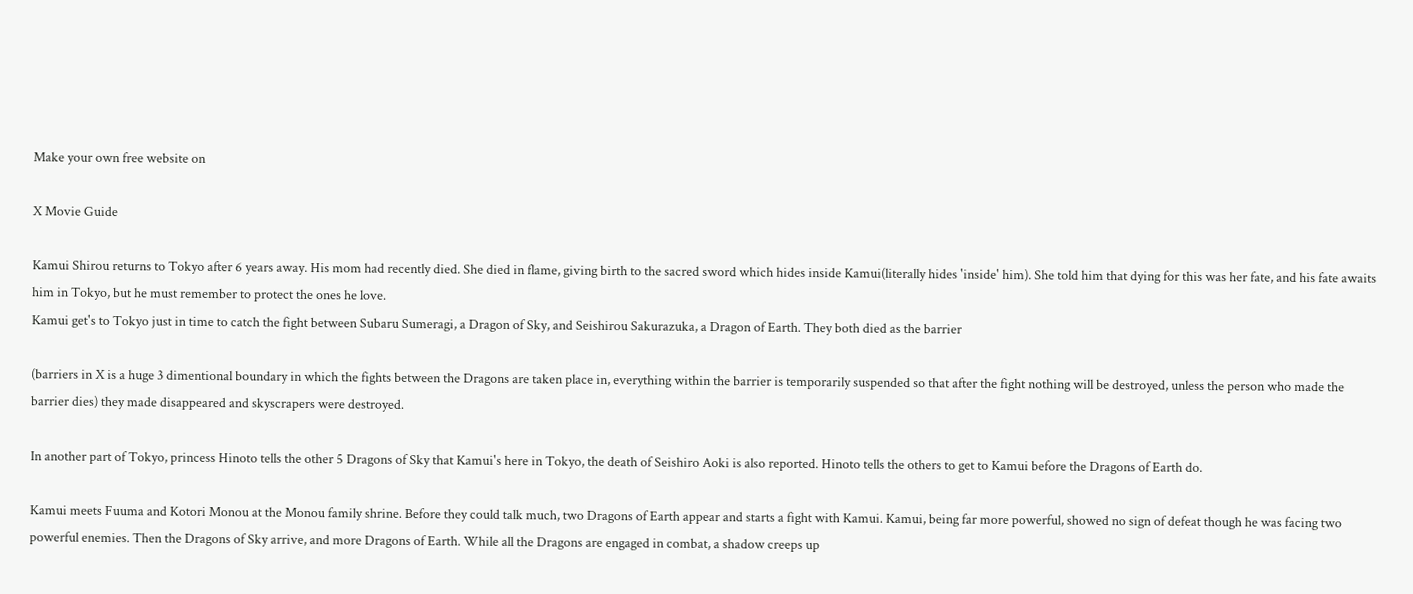Make your own free website on

X Movie Guide

Kamui Shirou returns to Tokyo after 6 years away. His mom had recently died. She died in flame, giving birth to the sacred sword which hides inside Kamui(literally hides 'inside' him). She told him that dying for this was her fate, and his fate awaits him in Tokyo, but he must remember to protect the ones he love.
Kamui get's to Tokyo just in time to catch the fight between Subaru Sumeragi, a Dragon of Sky, and Seishirou Sakurazuka, a Dragon of Earth. They both died as the barrier

(barriers in X is a huge 3 dimentional boundary in which the fights between the Dragons are taken place in, everything within the barrier is temporarily suspended so that after the fight nothing will be destroyed, unless the person who made the barrier dies) they made disappeared and skyscrapers were destroyed.

In another part of Tokyo, princess Hinoto tells the other 5 Dragons of Sky that Kamui's here in Tokyo, the death of Seishiro Aoki is also reported. Hinoto tells the others to get to Kamui before the Dragons of Earth do.

Kamui meets Fuuma and Kotori Monou at the Monou family shrine. Before they could talk much, two Dragons of Earth appear and starts a fight with Kamui. Kamui, being far more powerful, showed no sign of defeat though he was facing two powerful enemies. Then the Dragons of Sky arrive, and more Dragons of Earth. While all the Dragons are engaged in combat, a shadow creeps up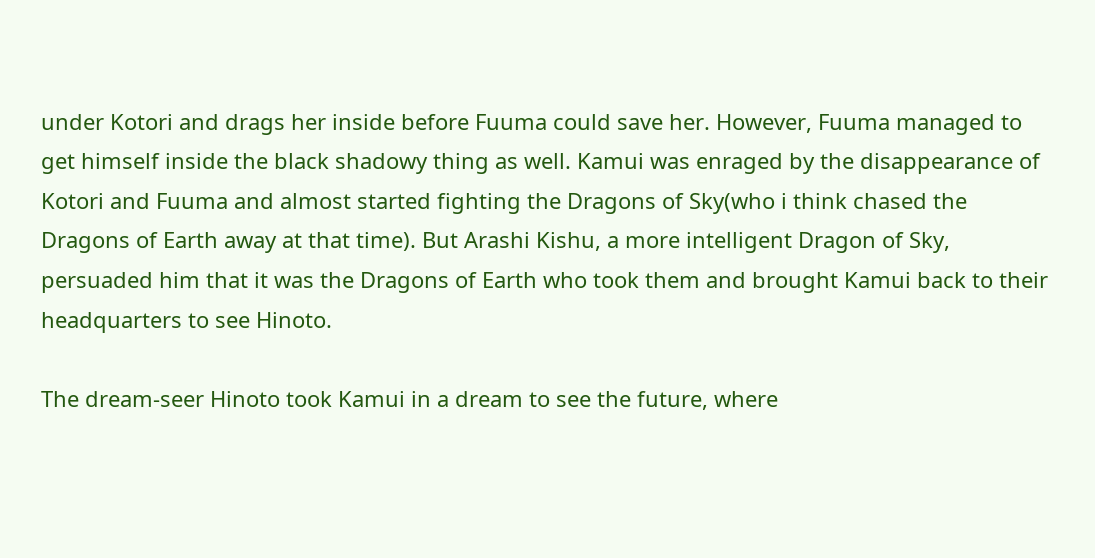under Kotori and drags her inside before Fuuma could save her. However, Fuuma managed to get himself inside the black shadowy thing as well. Kamui was enraged by the disappearance of Kotori and Fuuma and almost started fighting the Dragons of Sky(who i think chased the Dragons of Earth away at that time). But Arashi Kishu, a more intelligent Dragon of Sky, persuaded him that it was the Dragons of Earth who took them and brought Kamui back to their headquarters to see Hinoto.

The dream-seer Hinoto took Kamui in a dream to see the future, where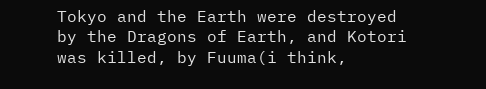Tokyo and the Earth were destroyed by the Dragons of Earth, and Kotori was killed, by Fuuma(i think,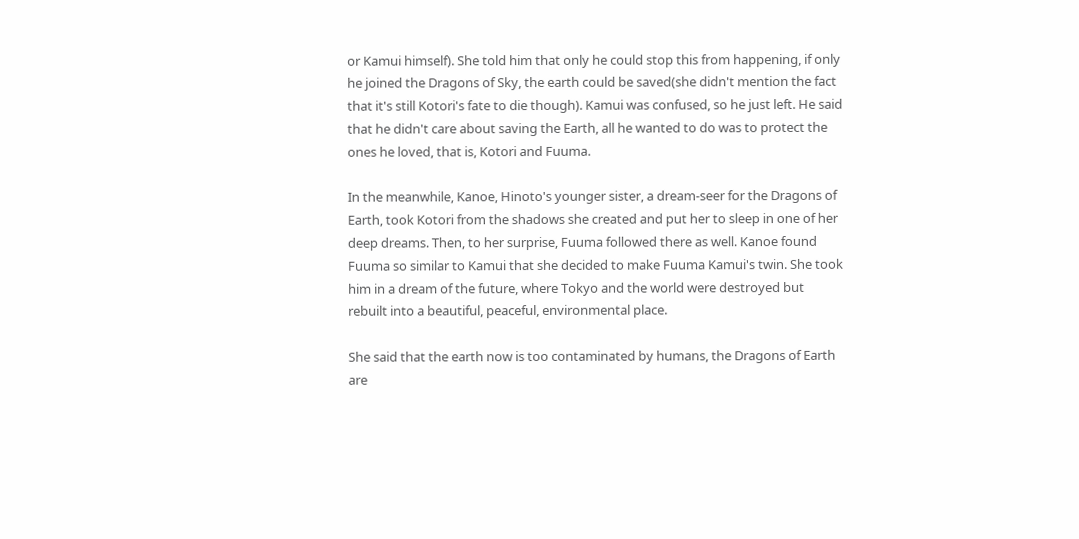or Kamui himself). She told him that only he could stop this from happening, if only he joined the Dragons of Sky, the earth could be saved(she didn't mention the fact that it's still Kotori's fate to die though). Kamui was confused, so he just left. He said that he didn't care about saving the Earth, all he wanted to do was to protect the ones he loved, that is, Kotori and Fuuma.

In the meanwhile, Kanoe, Hinoto's younger sister, a dream-seer for the Dragons of Earth, took Kotori from the shadows she created and put her to sleep in one of her deep dreams. Then, to her surprise, Fuuma followed there as well. Kanoe found Fuuma so similar to Kamui that she decided to make Fuuma Kamui's twin. She took him in a dream of the future, where Tokyo and the world were destroyed but rebuilt into a beautiful, peaceful, environmental place.

She said that the earth now is too contaminated by humans, the Dragons of Earth are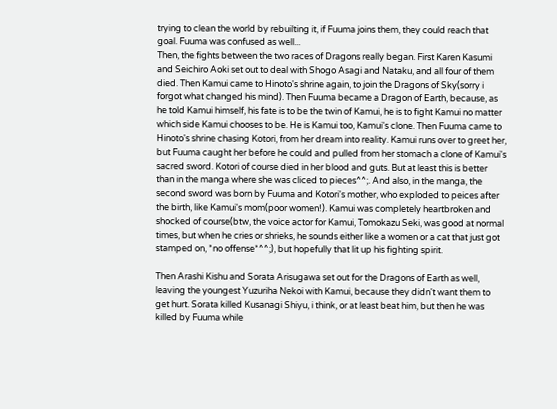trying to clean the world by rebuilting it, if Fuuma joins them, they could reach that goal. Fuuma was confused as well...
Then, the fights between the two races of Dragons really began. First Karen Kasumi and Seichiro Aoki set out to deal with Shogo Asagi and Nataku, and all four of them died. Then Kamui came to Hinoto's shrine again, to join the Dragons of Sky(sorry i forgot what changed his mind). Then Fuuma became a Dragon of Earth, because, as he told Kamui himself, his fate is to be the twin of Kamui, he is to fight Kamui no matter which side Kamui chooses to be. He is Kamui too, Kamui's clone. Then Fuuma came to Hinoto's shrine chasing Kotori, from her dream into reality. Kamui runs over to greet her, but Fuuma caught her before he could and pulled from her stomach a clone of Kamui's sacred sword. Kotori of course died in her blood and guts. But at least this is better than in the manga where she was cliced to pieces^^;. And also, in the manga, the second sword was born by Fuuma and Kotori's mother, who exploded to peices after the birth, like Kamui's mom(poor women!). Kamui was completely heartbroken and shocked of course(btw, the voice actor for Kamui, Tomokazu Seki, was good at normal times, but when he cries or shrieks, he sounds either like a women or a cat that just got stamped on, *no offense*^^;), but hopefully that lit up his fighting spirit.

Then Arashi Kishu and Sorata Arisugawa set out for the Dragons of Earth as well, leaving the youngest Yuzuriha Nekoi with Kamui, because they didn't want them to get hurt. Sorata killed Kusanagi Shiyu, i think, or at least beat him, but then he was killed by Fuuma while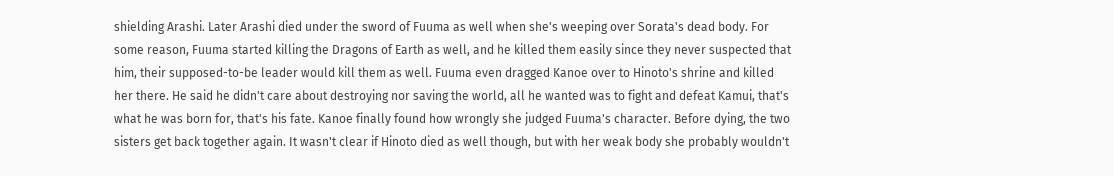shielding Arashi. Later Arashi died under the sword of Fuuma as well when she's weeping over Sorata's dead body. For some reason, Fuuma started killing the Dragons of Earth as well, and he killed them easily since they never suspected that him, their supposed-to-be leader would kill them as well. Fuuma even dragged Kanoe over to Hinoto's shrine and killed her there. He said he didn't care about destroying nor saving the world, all he wanted was to fight and defeat Kamui, that's what he was born for, that's his fate. Kanoe finally found how wrongly she judged Fuuma's character. Before dying, the two sisters get back together again. It wasn't clear if Hinoto died as well though, but with her weak body she probably wouldn't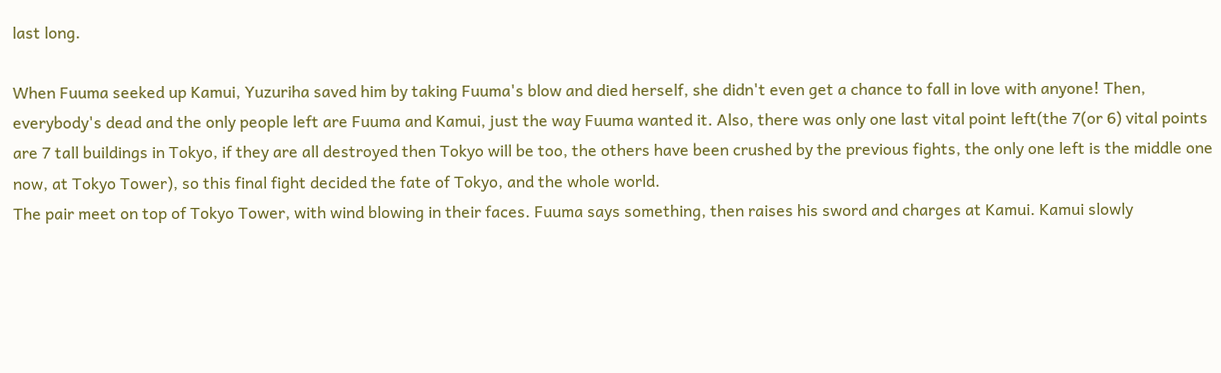last long.

When Fuuma seeked up Kamui, Yuzuriha saved him by taking Fuuma's blow and died herself, she didn't even get a chance to fall in love with anyone! Then, everybody's dead and the only people left are Fuuma and Kamui, just the way Fuuma wanted it. Also, there was only one last vital point left(the 7(or 6) vital points are 7 tall buildings in Tokyo, if they are all destroyed then Tokyo will be too, the others have been crushed by the previous fights, the only one left is the middle one now, at Tokyo Tower), so this final fight decided the fate of Tokyo, and the whole world.
The pair meet on top of Tokyo Tower, with wind blowing in their faces. Fuuma says something, then raises his sword and charges at Kamui. Kamui slowly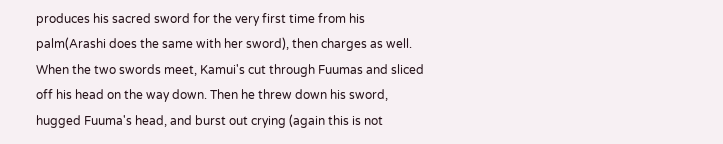produces his sacred sword for the very first time from his palm(Arashi does the same with her sword), then charges as well. When the two swords meet, Kamui's cut through Fuumas and sliced off his head on the way down. Then he threw down his sword, hugged Fuuma's head, and burst out crying (again this is not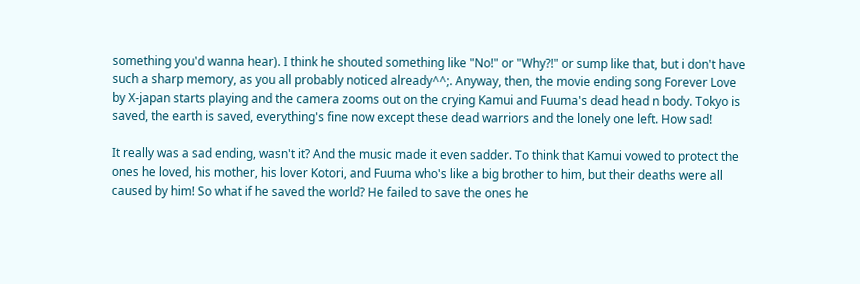something you'd wanna hear). I think he shouted something like "No!" or "Why?!" or sump like that, but i don't have such a sharp memory, as you all probably noticed already^^;. Anyway, then, the movie ending song Forever Love by X-japan starts playing and the camera zooms out on the crying Kamui and Fuuma's dead head n body. Tokyo is saved, the earth is saved, everything's fine now except these dead warriors and the lonely one left. How sad!

It really was a sad ending, wasn't it? And the music made it even sadder. To think that Kamui vowed to protect the ones he loved, his mother, his lover Kotori, and Fuuma who's like a big brother to him, but their deaths were all caused by him! So what if he saved the world? He failed to save the ones he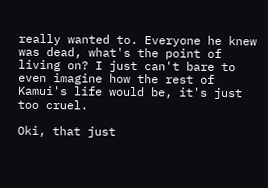really wanted to. Everyone he knew was dead, what's the point of living on? I just can't bare to even imagine how the rest of Kamui's life would be, it's just too cruel.

Oki, that just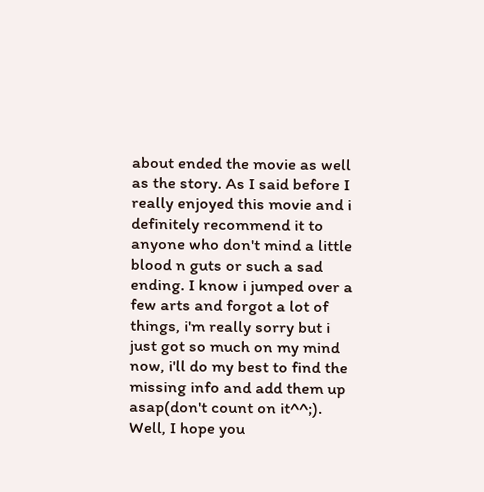about ended the movie as well as the story. As I said before I really enjoyed this movie and i definitely recommend it to anyone who don't mind a little blood n guts or such a sad ending. I know i jumped over a few arts and forgot a lot of things, i'm really sorry but i just got so much on my mind now, i'll do my best to find the missing info and add them up asap(don't count on it^^;). Well, I hope you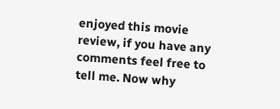enjoyed this movie review, if you have any comments feel free to tell me. Now why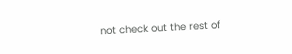not check out the rest of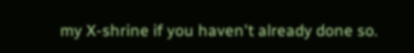my X-shrine if you haven't already done so.